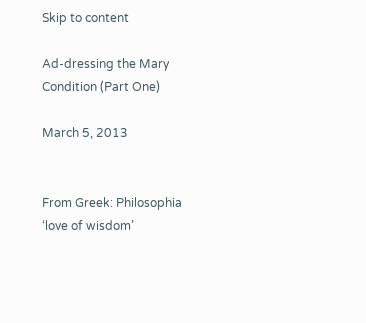Skip to content

Ad-dressing the Mary Condition (Part One)

March 5, 2013


From Greek: Philosophia ‘love of wisdom’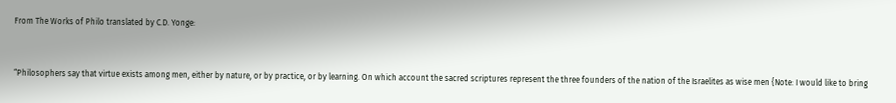From The Works of Philo translated by C.D. Yonge:


“Philosophers say that virtue exists among men, either by nature, or by practice, or by learning. On which account the sacred scriptures represent the three founders of the nation of the Israelites as wise men {Note: I would like to bring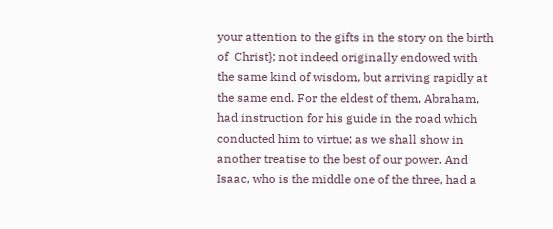your attention to the gifts in the story on the birth of  Christ}; not indeed originally endowed with the same kind of wisdom, but arriving rapidly at the same end. For the eldest of them, Abraham, had instruction for his guide in the road which conducted him to virtue; as we shall show in another treatise to the best of our power. And Isaac, who is the middle one of the three, had a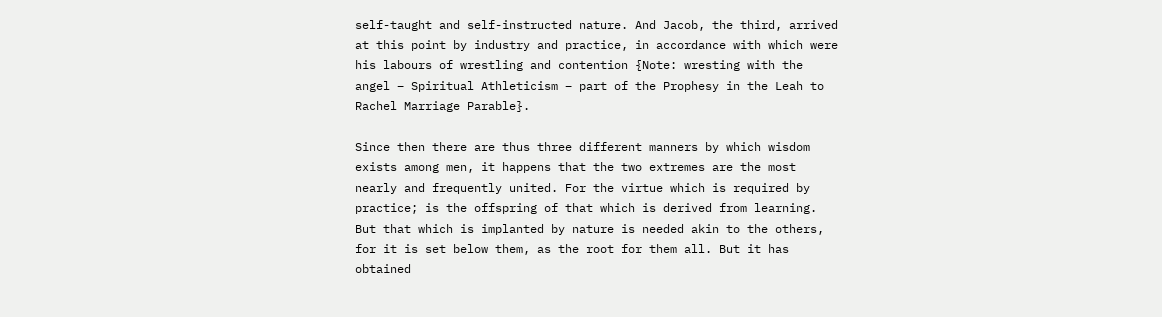self-taught and self-instructed nature. And Jacob, the third, arrived at this point by industry and practice, in accordance with which were his labours of wrestling and contention {Note: wresting with the angel – Spiritual Athleticism – part of the Prophesy in the Leah to Rachel Marriage Parable}.

Since then there are thus three different manners by which wisdom exists among men, it happens that the two extremes are the most nearly and frequently united. For the virtue which is required by practice; is the offspring of that which is derived from learning. But that which is implanted by nature is needed akin to the others, for it is set below them, as the root for them all. But it has obtained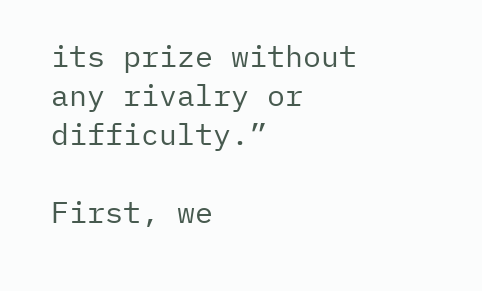its prize without any rivalry or difficulty.”

First, we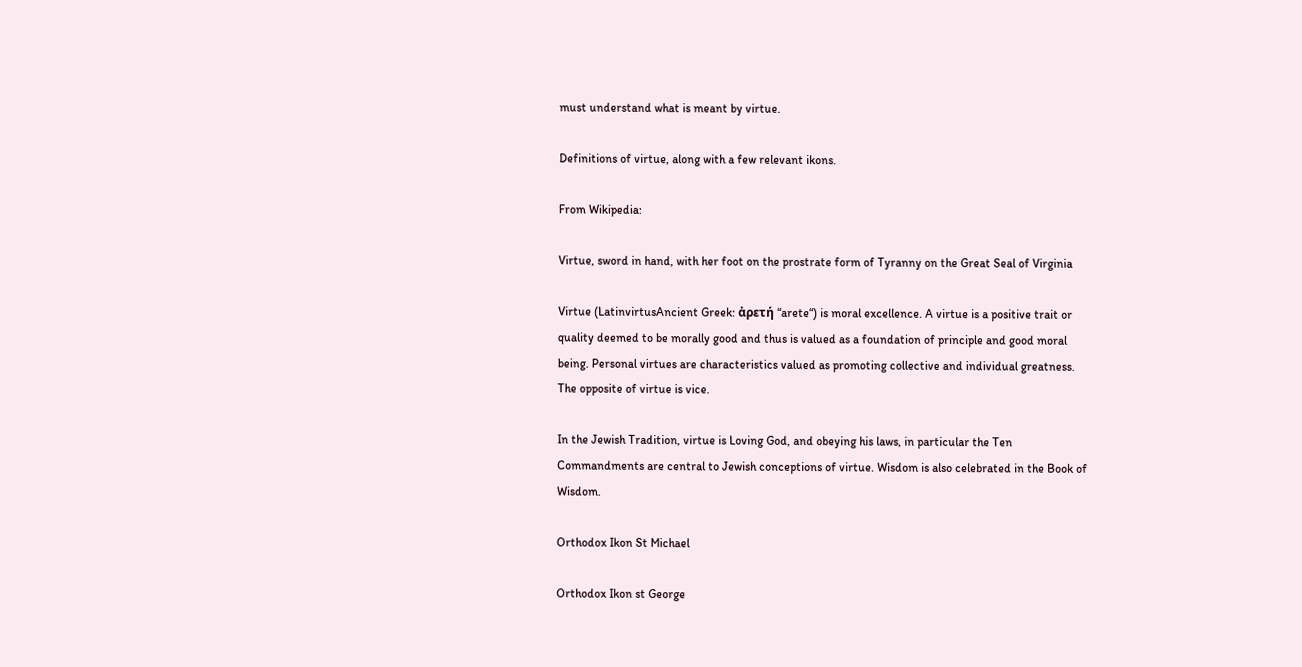must understand what is meant by virtue.

Definitions of virtue, along with a few relevant ikons.

From Wikipedia:

Virtue, sword in hand, with her foot on the prostrate form of Tyranny on the Great Seal of Virginia

Virtue (LatinvirtusAncient Greek: ἀρετή “arete“) is moral excellence. A virtue is a positive trait or quality deemed to be morally good and thus is valued as a foundation of principle and good moral being. Personal virtues are characteristics valued as promoting collective and individual greatness. The opposite of virtue is vice.

In the Jewish Tradition, virtue is Loving God, and obeying his laws, in particular the Ten Commandments are central to Jewish conceptions of virtue. Wisdom is also celebrated in the Book of Wisdom.

Orthodox Ikon St Michael

Orthodox Ikon st George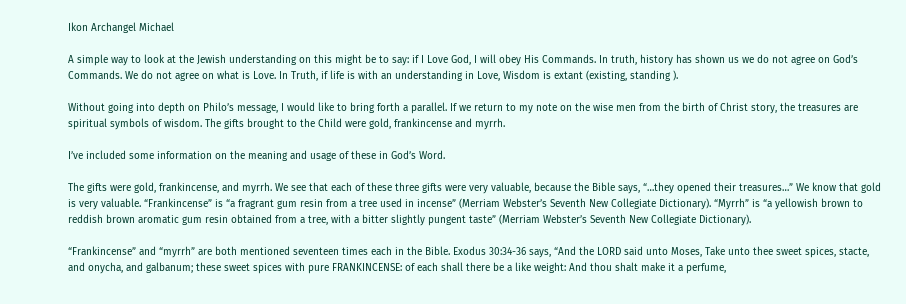Ikon Archangel Michael

A simple way to look at the Jewish understanding on this might be to say: if I Love God, I will obey His Commands. In truth, history has shown us we do not agree on God’s Commands. We do not agree on what is Love. In Truth, if life is with an understanding in Love, Wisdom is extant (existing, standing ).

Without going into depth on Philo’s message, I would like to bring forth a parallel. If we return to my note on the wise men from the birth of Christ story, the treasures are spiritual symbols of wisdom. The gifts brought to the Child were gold, frankincense and myrrh.

I’ve included some information on the meaning and usage of these in God’s Word.

The gifts were gold, frankincense, and myrrh. We see that each of these three gifts were very valuable, because the Bible says, “…they opened their treasures…” We know that gold is very valuable. “Frankincense” is “a fragrant gum resin from a tree used in incense” (Merriam Webster’s Seventh New Collegiate Dictionary). “Myrrh” is “a yellowish brown to reddish brown aromatic gum resin obtained from a tree, with a bitter slightly pungent taste” (Merriam Webster’s Seventh New Collegiate Dictionary).

“Frankincense” and “myrrh” are both mentioned seventeen times each in the Bible. Exodus 30:34-36 says, “And the LORD said unto Moses, Take unto thee sweet spices, stacte, and onycha, and galbanum; these sweet spices with pure FRANKINCENSE: of each shall there be a like weight: And thou shalt make it a perfume,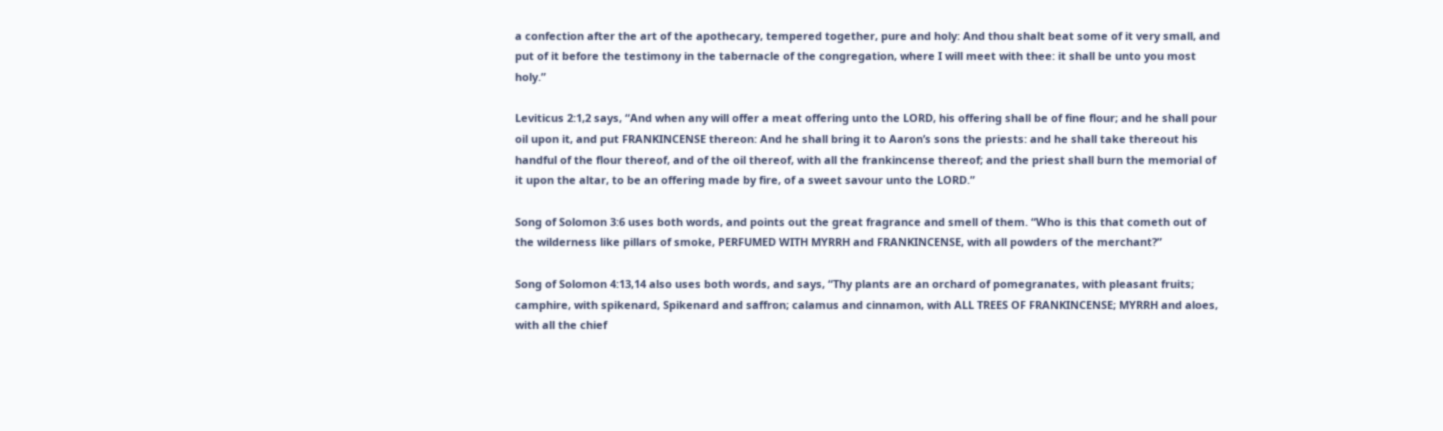a confection after the art of the apothecary, tempered together, pure and holy: And thou shalt beat some of it very small, and put of it before the testimony in the tabernacle of the congregation, where I will meet with thee: it shall be unto you most holy.”

Leviticus 2:1,2 says, “And when any will offer a meat offering unto the LORD, his offering shall be of fine flour; and he shall pour oil upon it, and put FRANKINCENSE thereon: And he shall bring it to Aaron’s sons the priests: and he shall take thereout his handful of the flour thereof, and of the oil thereof, with all the frankincense thereof; and the priest shall burn the memorial of it upon the altar, to be an offering made by fire, of a sweet savour unto the LORD.”

Song of Solomon 3:6 uses both words, and points out the great fragrance and smell of them. “Who is this that cometh out of the wilderness like pillars of smoke, PERFUMED WITH MYRRH and FRANKINCENSE, with all powders of the merchant?”

Song of Solomon 4:13,14 also uses both words, and says, “Thy plants are an orchard of pomegranates, with pleasant fruits; camphire, with spikenard, Spikenard and saffron; calamus and cinnamon, with ALL TREES OF FRANKINCENSE; MYRRH and aloes, with all the chief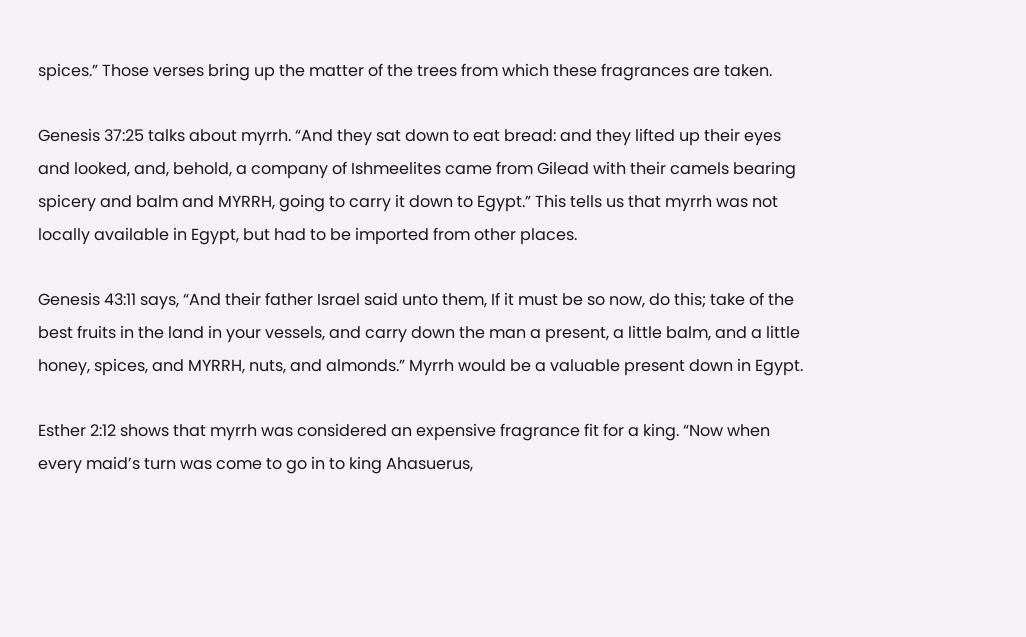spices.” Those verses bring up the matter of the trees from which these fragrances are taken.

Genesis 37:25 talks about myrrh. “And they sat down to eat bread: and they lifted up their eyes and looked, and, behold, a company of Ishmeelites came from Gilead with their camels bearing spicery and balm and MYRRH, going to carry it down to Egypt.” This tells us that myrrh was not locally available in Egypt, but had to be imported from other places.

Genesis 43:11 says, “And their father Israel said unto them, If it must be so now, do this; take of the best fruits in the land in your vessels, and carry down the man a present, a little balm, and a little honey, spices, and MYRRH, nuts, and almonds.” Myrrh would be a valuable present down in Egypt.

Esther 2:12 shows that myrrh was considered an expensive fragrance fit for a king. “Now when every maid’s turn was come to go in to king Ahasuerus,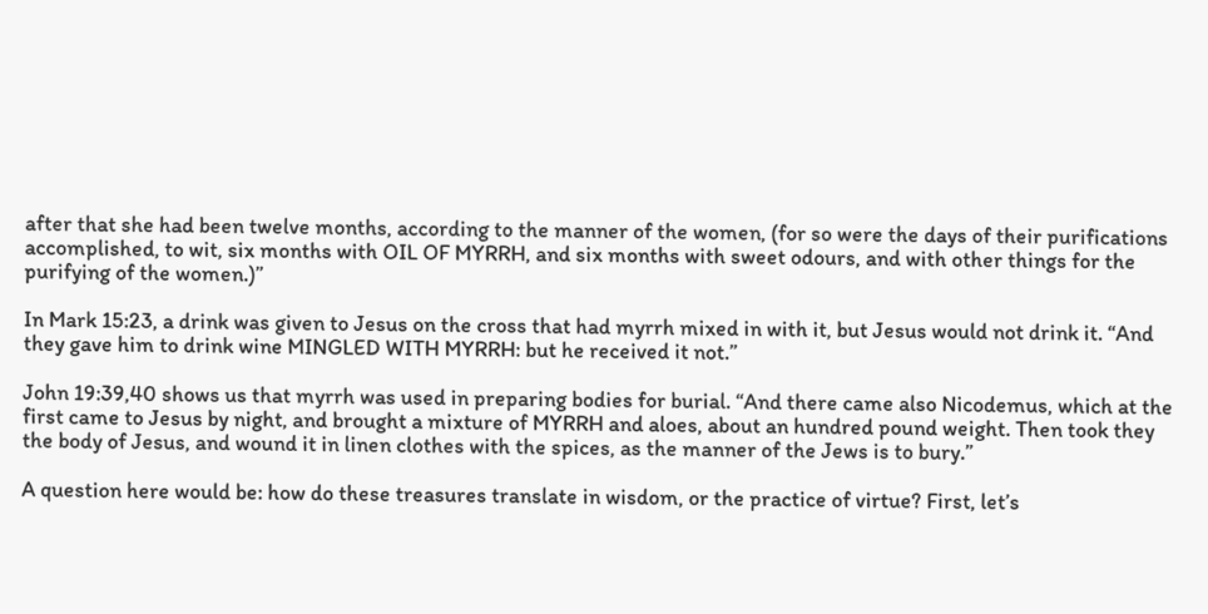after that she had been twelve months, according to the manner of the women, (for so were the days of their purifications accomplished, to wit, six months with OIL OF MYRRH, and six months with sweet odours, and with other things for the purifying of the women.)”

In Mark 15:23, a drink was given to Jesus on the cross that had myrrh mixed in with it, but Jesus would not drink it. “And they gave him to drink wine MINGLED WITH MYRRH: but he received it not.”

John 19:39,40 shows us that myrrh was used in preparing bodies for burial. “And there came also Nicodemus, which at the first came to Jesus by night, and brought a mixture of MYRRH and aloes, about an hundred pound weight. Then took they the body of Jesus, and wound it in linen clothes with the spices, as the manner of the Jews is to bury.”

A question here would be: how do these treasures translate in wisdom, or the practice of virtue? First, let’s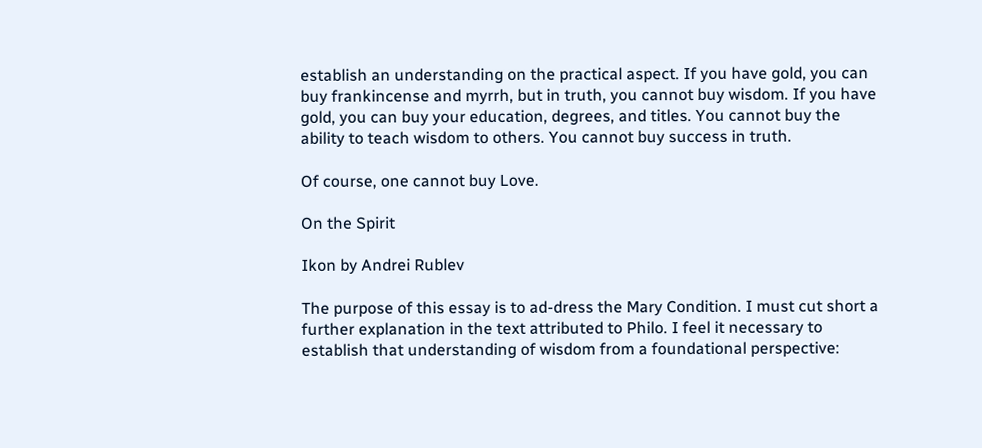establish an understanding on the practical aspect. If you have gold, you can buy frankincense and myrrh, but in truth, you cannot buy wisdom. If you have gold, you can buy your education, degrees, and titles. You cannot buy the ability to teach wisdom to others. You cannot buy success in truth.

Of course, one cannot buy Love.

On the Spirit

Ikon by Andrei Rublev

The purpose of this essay is to ad-dress the Mary Condition. I must cut short a further explanation in the text attributed to Philo. I feel it necessary to establish that understanding of wisdom from a foundational perspective: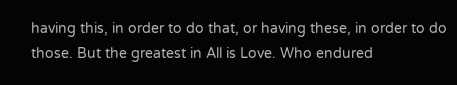having this, in order to do that, or having these, in order to do those. But the greatest in All is Love. Who endured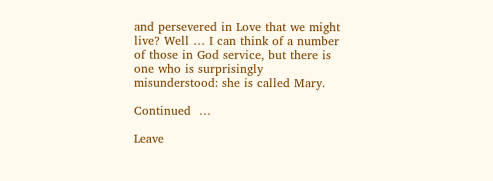and persevered in Love that we might live? Well … I can think of a number of those in God service, but there is one who is surprisingly misunderstood: she is called Mary.

Continued  …

Leave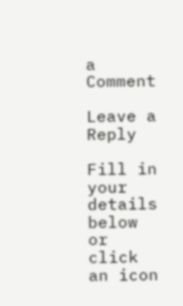a Comment

Leave a Reply

Fill in your details below or click an icon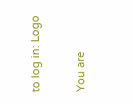to log in: Logo

You are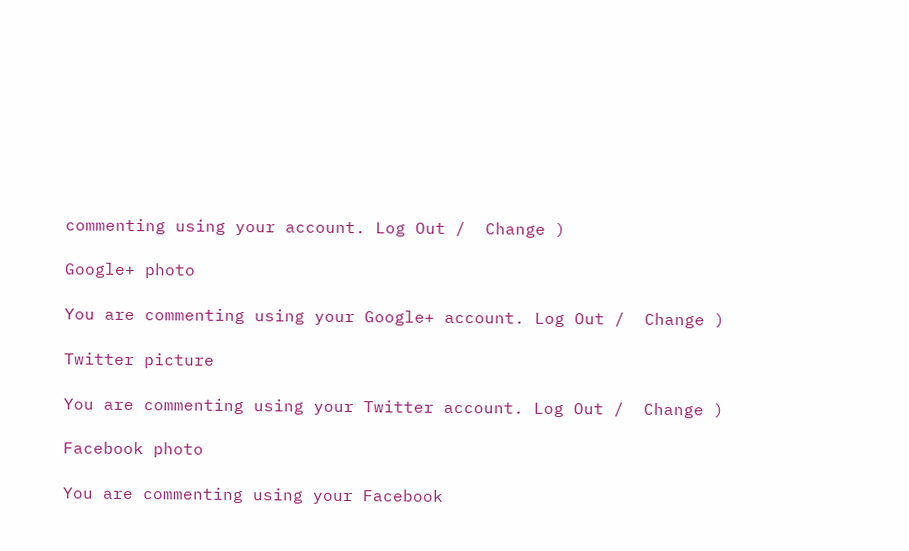commenting using your account. Log Out /  Change )

Google+ photo

You are commenting using your Google+ account. Log Out /  Change )

Twitter picture

You are commenting using your Twitter account. Log Out /  Change )

Facebook photo

You are commenting using your Facebook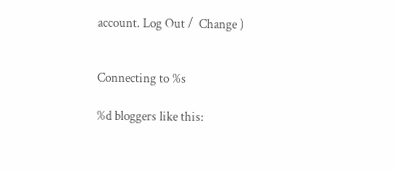account. Log Out /  Change )


Connecting to %s

%d bloggers like this: